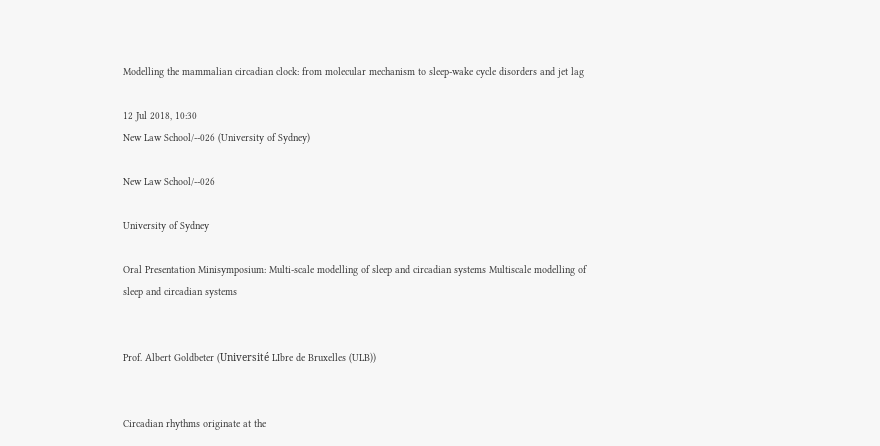Modelling the mammalian circadian clock: from molecular mechanism to sleep-wake cycle disorders and jet lag

12 Jul 2018, 10:30
New Law School/--026 (University of Sydney)

New Law School/--026

University of Sydney

Oral Presentation Minisymposium: Multi-scale modelling of sleep and circadian systems Multiscale modelling of sleep and circadian systems


Prof. Albert Goldbeter (Université LIbre de Bruxelles (ULB))


Circadian rhythms originate at the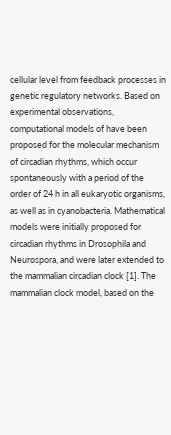cellular level from feedback processes in genetic regulatory networks. Based on experimental observations, computational models of have been proposed for the molecular mechanism of circadian rhythms, which occur spontaneously with a period of the order of 24 h in all eukaryotic organisms, as well as in cyanobacteria. Mathematical models were initially proposed for circadian rhythms in Drosophila and Neurospora, and were later extended to the mammalian circadian clock [1]. The mammalian clock model, based on the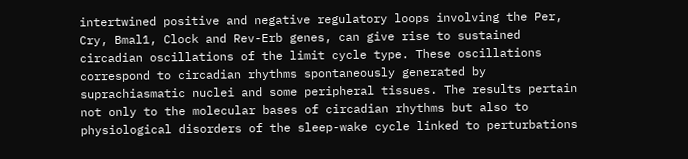intertwined positive and negative regulatory loops involving the Per, Cry, Bmal1, Clock and Rev-Erb genes, can give rise to sustained circadian oscillations of the limit cycle type. These oscillations correspond to circadian rhythms spontaneously generated by suprachiasmatic nuclei and some peripheral tissues. The results pertain not only to the molecular bases of circadian rhythms but also to physiological disorders of the sleep-wake cycle linked to perturbations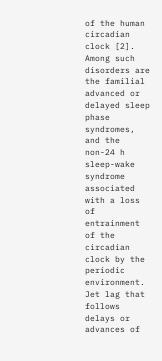of the human circadian clock [2]. Among such disorders are the familial advanced or delayed sleep phase syndromes, and the non-24 h sleep-wake syndrome associated with a loss of entrainment of the circadian clock by the periodic environment. Jet lag that follows delays or advances of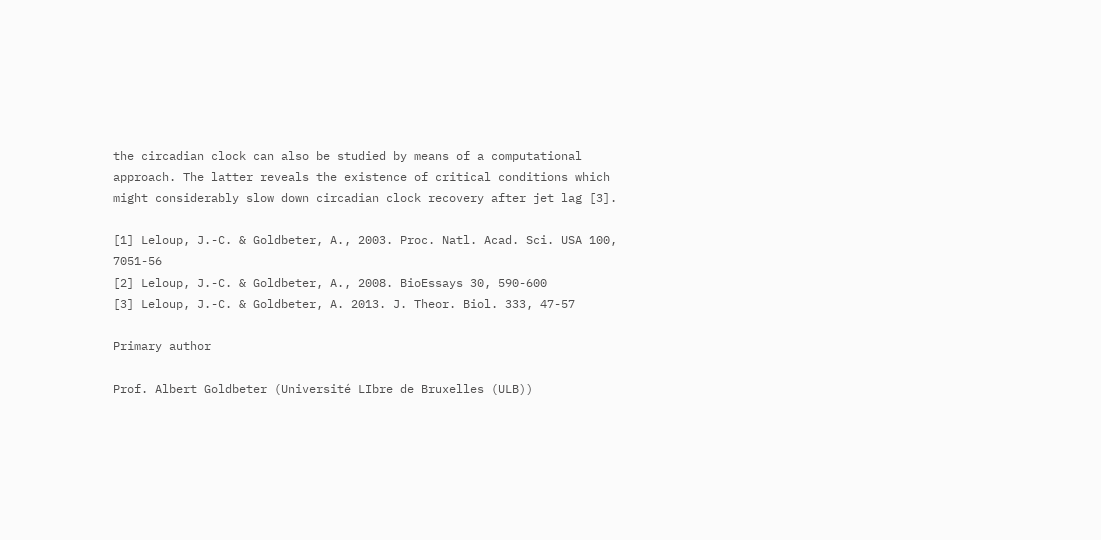the circadian clock can also be studied by means of a computational approach. The latter reveals the existence of critical conditions which might considerably slow down circadian clock recovery after jet lag [3].

[1] Leloup, J.-C. & Goldbeter, A., 2003. Proc. Natl. Acad. Sci. USA 100, 7051-56
[2] Leloup, J.-C. & Goldbeter, A., 2008. BioEssays 30, 590-600
[3] Leloup, J.-C. & Goldbeter, A. 2013. J. Theor. Biol. 333, 47-57

Primary author

Prof. Albert Goldbeter (Université LIbre de Bruxelles (ULB))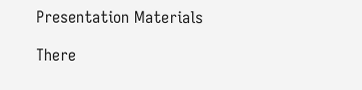Presentation Materials

There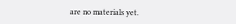are no materials yet.